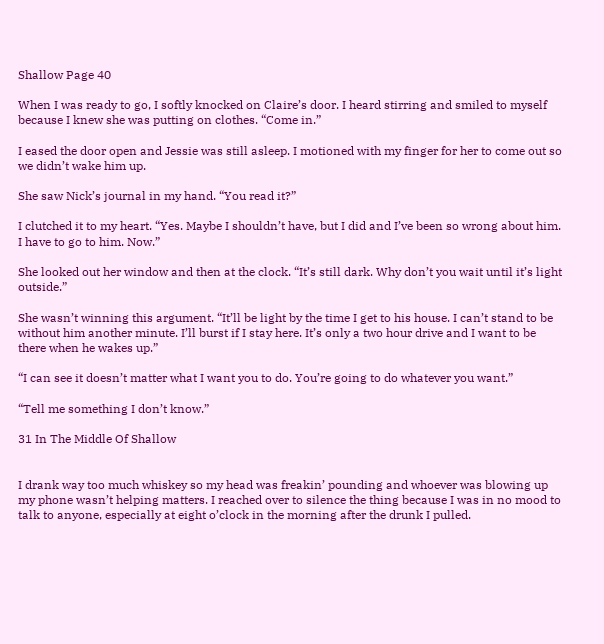Shallow Page 40

When I was ready to go, I softly knocked on Claire’s door. I heard stirring and smiled to myself because I knew she was putting on clothes. “Come in.”

I eased the door open and Jessie was still asleep. I motioned with my finger for her to come out so we didn’t wake him up.

She saw Nick’s journal in my hand. “You read it?”

I clutched it to my heart. “Yes. Maybe I shouldn’t have, but I did and I’ve been so wrong about him. I have to go to him. Now.”

She looked out her window and then at the clock. “It’s still dark. Why don’t you wait until it’s light outside.”

She wasn’t winning this argument. “It’ll be light by the time I get to his house. I can’t stand to be without him another minute. I’ll burst if I stay here. It’s only a two hour drive and I want to be there when he wakes up.”

“I can see it doesn’t matter what I want you to do. You’re going to do whatever you want.”

“Tell me something I don’t know.”

31 In The Middle Of Shallow


I drank way too much whiskey so my head was freakin’ pounding and whoever was blowing up my phone wasn’t helping matters. I reached over to silence the thing because I was in no mood to talk to anyone, especially at eight o’clock in the morning after the drunk I pulled.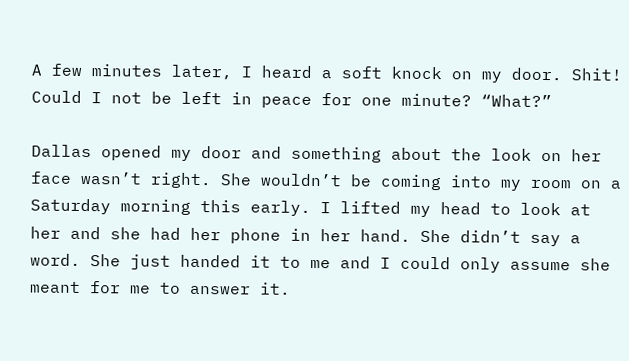A few minutes later, I heard a soft knock on my door. Shit! Could I not be left in peace for one minute? “What?”

Dallas opened my door and something about the look on her face wasn’t right. She wouldn’t be coming into my room on a Saturday morning this early. I lifted my head to look at her and she had her phone in her hand. She didn’t say a word. She just handed it to me and I could only assume she meant for me to answer it.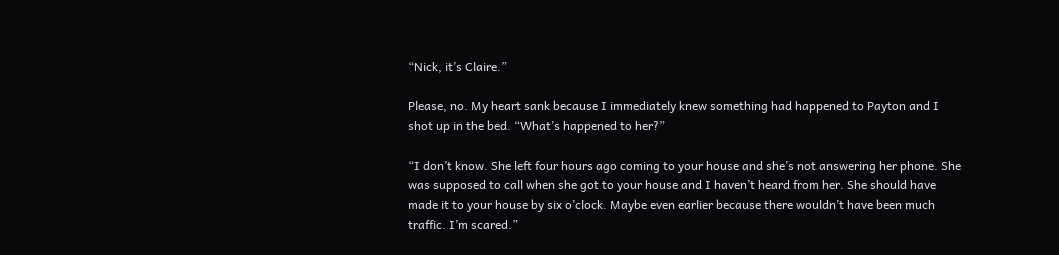“Nick, it’s Claire.”

Please, no. My heart sank because I immediately knew something had happened to Payton and I shot up in the bed. “What’s happened to her?”

“I don’t know. She left four hours ago coming to your house and she’s not answering her phone. She was supposed to call when she got to your house and I haven’t heard from her. She should have made it to your house by six o’clock. Maybe even earlier because there wouldn’t have been much traffic. I’m scared.”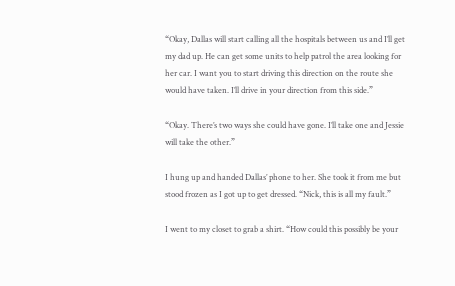“Okay, Dallas will start calling all the hospitals between us and I’ll get my dad up. He can get some units to help patrol the area looking for her car. I want you to start driving this direction on the route she would have taken. I’ll drive in your direction from this side.”

“Okay. There’s two ways she could have gone. I’ll take one and Jessie will take the other.”

I hung up and handed Dallas’ phone to her. She took it from me but stood frozen as I got up to get dressed. “Nick, this is all my fault.”

I went to my closet to grab a shirt. “How could this possibly be your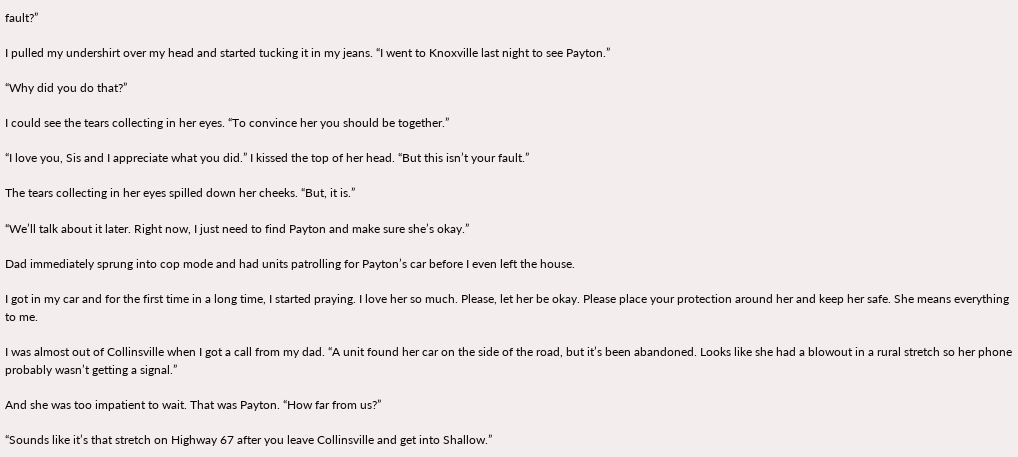fault?”

I pulled my undershirt over my head and started tucking it in my jeans. “I went to Knoxville last night to see Payton.”

“Why did you do that?”

I could see the tears collecting in her eyes. “To convince her you should be together.”

“I love you, Sis and I appreciate what you did.” I kissed the top of her head. “But this isn’t your fault.”

The tears collecting in her eyes spilled down her cheeks. “But, it is.”

“We’ll talk about it later. Right now, I just need to find Payton and make sure she’s okay.”

Dad immediately sprung into cop mode and had units patrolling for Payton’s car before I even left the house.

I got in my car and for the first time in a long time, I started praying. I love her so much. Please, let her be okay. Please place your protection around her and keep her safe. She means everything to me.

I was almost out of Collinsville when I got a call from my dad. “A unit found her car on the side of the road, but it’s been abandoned. Looks like she had a blowout in a rural stretch so her phone probably wasn’t getting a signal.”

And she was too impatient to wait. That was Payton. “How far from us?”

“Sounds like it’s that stretch on Highway 67 after you leave Collinsville and get into Shallow.”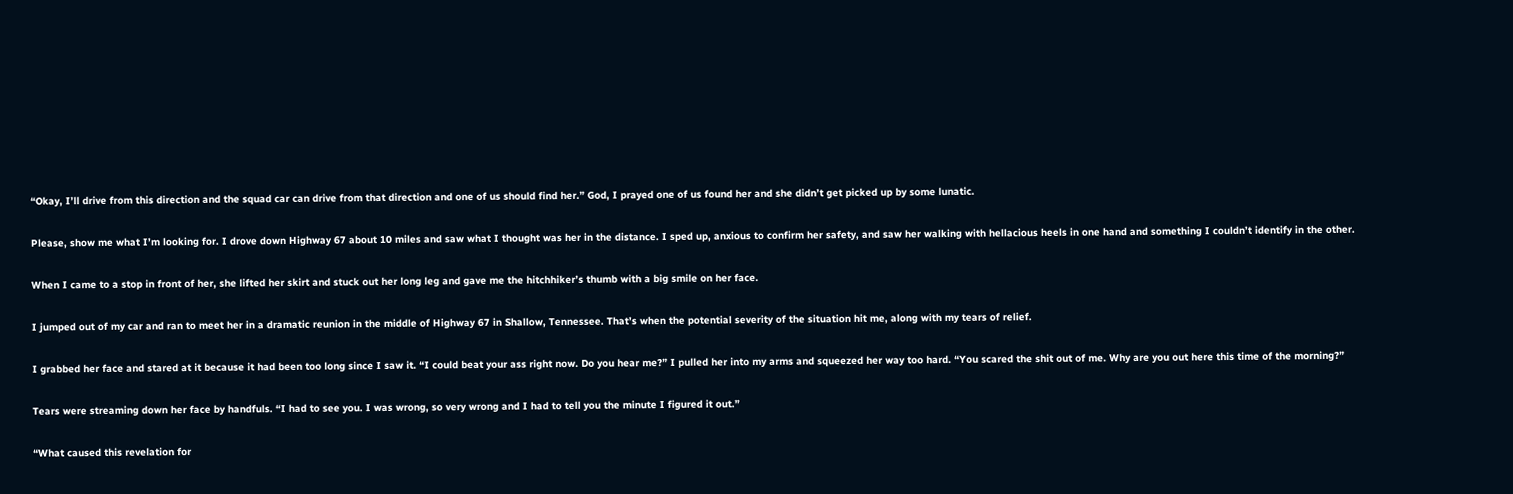“Okay, I’ll drive from this direction and the squad car can drive from that direction and one of us should find her.” God, I prayed one of us found her and she didn’t get picked up by some lunatic.

Please, show me what I’m looking for. I drove down Highway 67 about 10 miles and saw what I thought was her in the distance. I sped up, anxious to confirm her safety, and saw her walking with hellacious heels in one hand and something I couldn’t identify in the other.

When I came to a stop in front of her, she lifted her skirt and stuck out her long leg and gave me the hitchhiker’s thumb with a big smile on her face.

I jumped out of my car and ran to meet her in a dramatic reunion in the middle of Highway 67 in Shallow, Tennessee. That’s when the potential severity of the situation hit me, along with my tears of relief.

I grabbed her face and stared at it because it had been too long since I saw it. “I could beat your ass right now. Do you hear me?” I pulled her into my arms and squeezed her way too hard. “You scared the shit out of me. Why are you out here this time of the morning?”

Tears were streaming down her face by handfuls. “I had to see you. I was wrong, so very wrong and I had to tell you the minute I figured it out.”

“What caused this revelation for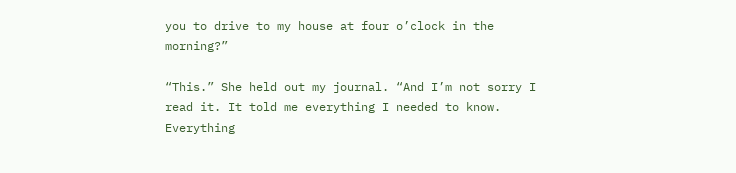you to drive to my house at four o’clock in the morning?”

“This.” She held out my journal. “And I’m not sorry I read it. It told me everything I needed to know. Everything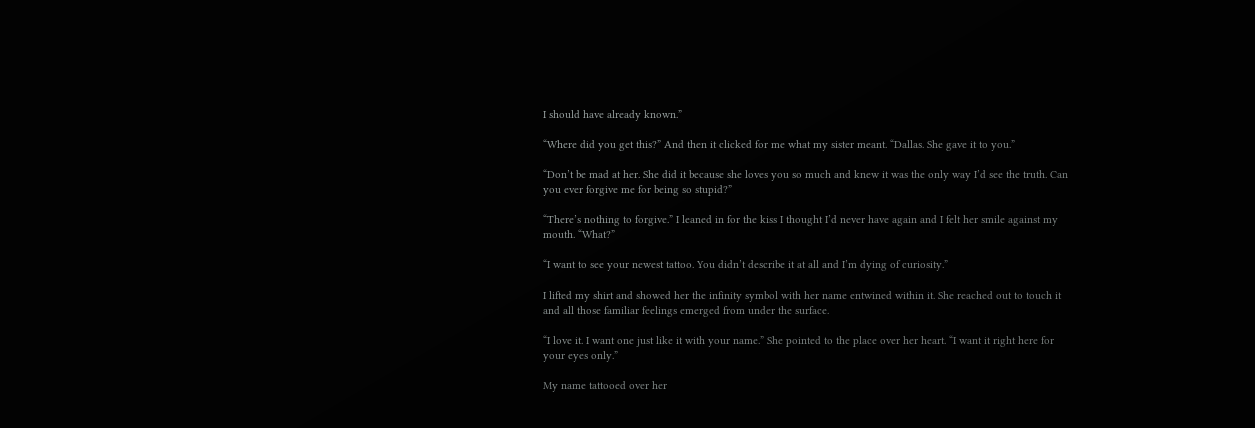I should have already known.”

“Where did you get this?” And then it clicked for me what my sister meant. “Dallas. She gave it to you.”

“Don’t be mad at her. She did it because she loves you so much and knew it was the only way I’d see the truth. Can you ever forgive me for being so stupid?”

“There’s nothing to forgive.” I leaned in for the kiss I thought I’d never have again and I felt her smile against my mouth. “What?”

“I want to see your newest tattoo. You didn’t describe it at all and I’m dying of curiosity.”

I lifted my shirt and showed her the infinity symbol with her name entwined within it. She reached out to touch it and all those familiar feelings emerged from under the surface.

“I love it. I want one just like it with your name.” She pointed to the place over her heart. “I want it right here for your eyes only.”

My name tattooed over her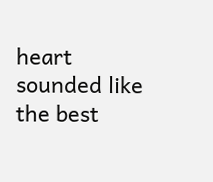heart sounded like the best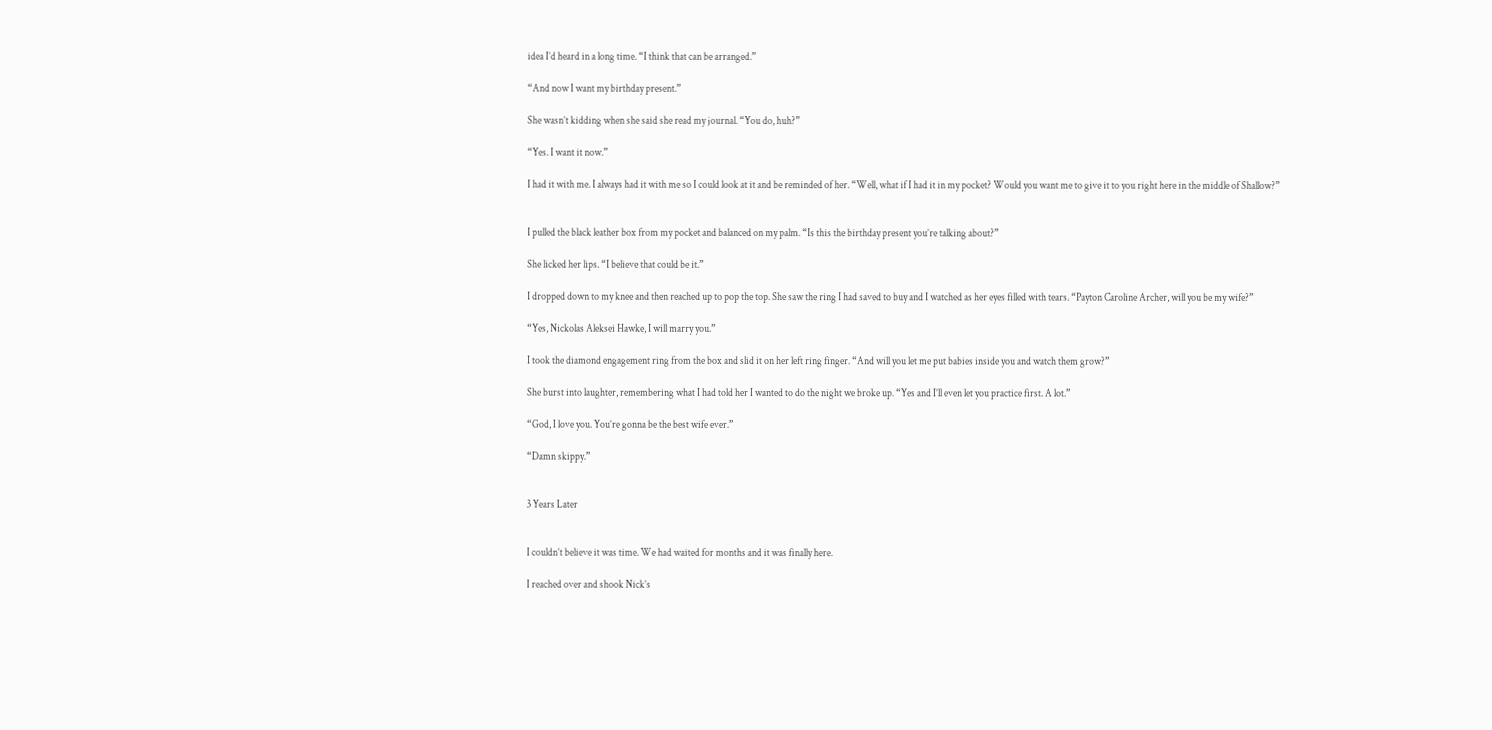idea I’d heard in a long time. “I think that can be arranged.”

“And now I want my birthday present.”

She wasn’t kidding when she said she read my journal. “You do, huh?”

“Yes. I want it now.”

I had it with me. I always had it with me so I could look at it and be reminded of her. “Well, what if I had it in my pocket? Would you want me to give it to you right here in the middle of Shallow?”


I pulled the black leather box from my pocket and balanced on my palm. “Is this the birthday present you’re talking about?”

She licked her lips. “I believe that could be it.”

I dropped down to my knee and then reached up to pop the top. She saw the ring I had saved to buy and I watched as her eyes filled with tears. “Payton Caroline Archer, will you be my wife?”

“Yes, Nickolas Aleksei Hawke, I will marry you.”

I took the diamond engagement ring from the box and slid it on her left ring finger. “And will you let me put babies inside you and watch them grow?”

She burst into laughter, remembering what I had told her I wanted to do the night we broke up. “Yes and I’ll even let you practice first. A lot.”

“God, I love you. You’re gonna be the best wife ever.”

“Damn skippy.”


3 Years Later


I couldn’t believe it was time. We had waited for months and it was finally here.

I reached over and shook Nick’s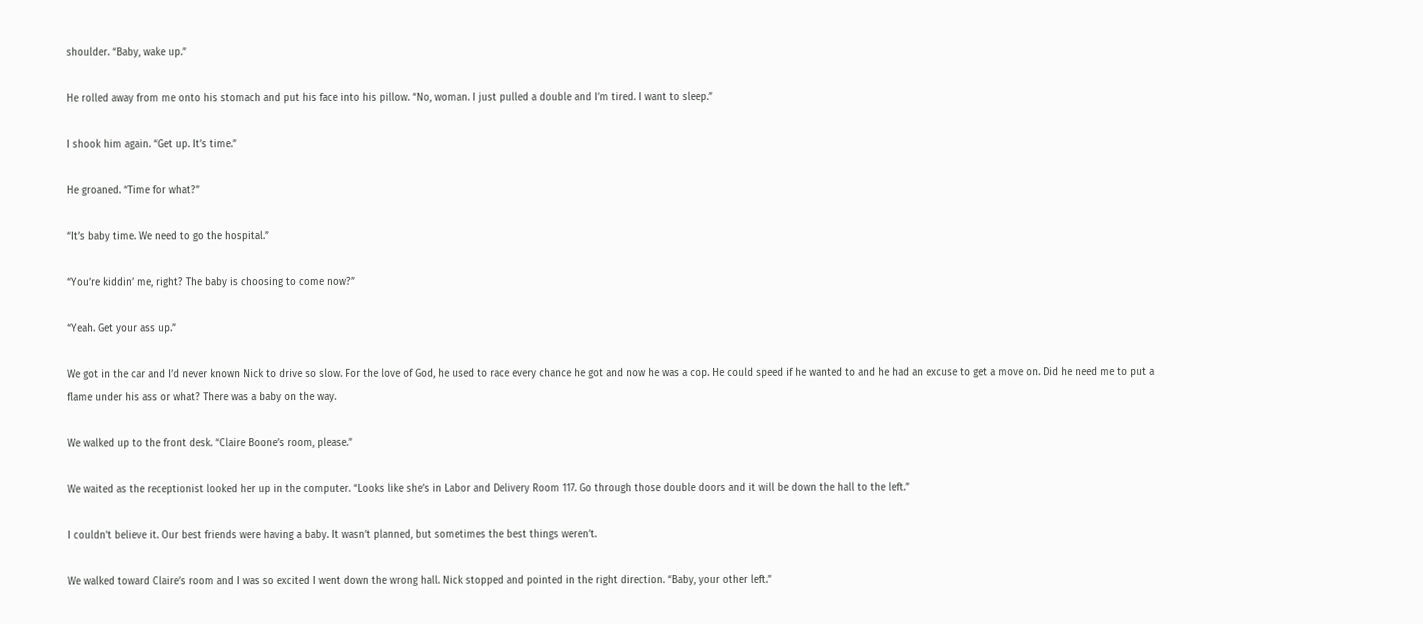shoulder. “Baby, wake up.”

He rolled away from me onto his stomach and put his face into his pillow. “No, woman. I just pulled a double and I’m tired. I want to sleep.”

I shook him again. “Get up. It’s time.”

He groaned. “Time for what?”

“It’s baby time. We need to go the hospital.”

“You’re kiddin’ me, right? The baby is choosing to come now?”

“Yeah. Get your ass up.”

We got in the car and I’d never known Nick to drive so slow. For the love of God, he used to race every chance he got and now he was a cop. He could speed if he wanted to and he had an excuse to get a move on. Did he need me to put a flame under his ass or what? There was a baby on the way.

We walked up to the front desk. “Claire Boone’s room, please.”

We waited as the receptionist looked her up in the computer. “Looks like she’s in Labor and Delivery Room 117. Go through those double doors and it will be down the hall to the left.”

I couldn’t believe it. Our best friends were having a baby. It wasn’t planned, but sometimes the best things weren’t.

We walked toward Claire’s room and I was so excited I went down the wrong hall. Nick stopped and pointed in the right direction. “Baby, your other left.”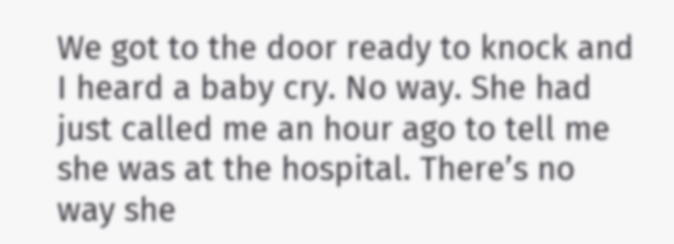We got to the door ready to knock and I heard a baby cry. No way. She had just called me an hour ago to tell me she was at the hospital. There’s no way she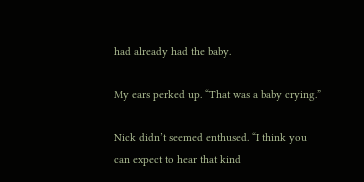had already had the baby.

My ears perked up. “That was a baby crying.”

Nick didn’t seemed enthused. “I think you can expect to hear that kind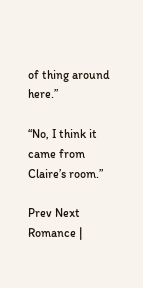of thing around here.”

“No, I think it came from Claire’s room.”

Prev Next
Romance |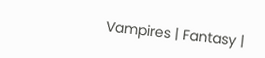Vampires | Fantasy |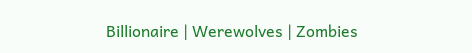Billionaire | Werewolves | Zombies